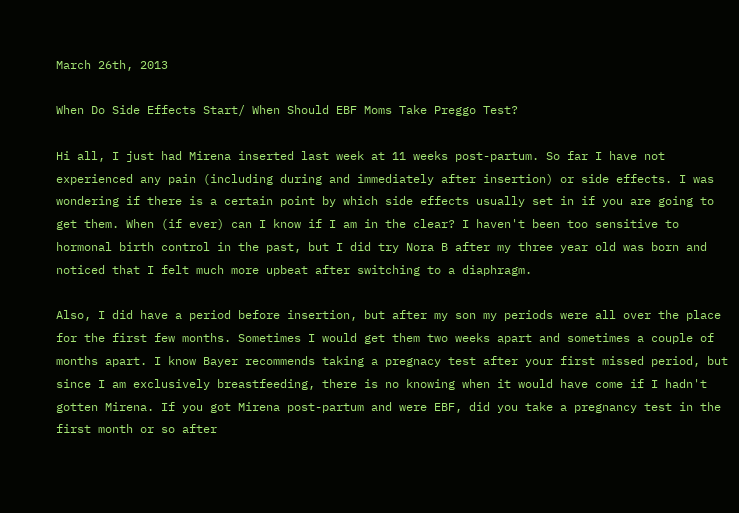March 26th, 2013

When Do Side Effects Start/ When Should EBF Moms Take Preggo Test?

Hi all, I just had Mirena inserted last week at 11 weeks post-partum. So far I have not experienced any pain (including during and immediately after insertion) or side effects. I was wondering if there is a certain point by which side effects usually set in if you are going to get them. When (if ever) can I know if I am in the clear? I haven't been too sensitive to hormonal birth control in the past, but I did try Nora B after my three year old was born and noticed that I felt much more upbeat after switching to a diaphragm.

Also, I did have a period before insertion, but after my son my periods were all over the place for the first few months. Sometimes I would get them two weeks apart and sometimes a couple of months apart. I know Bayer recommends taking a pregnacy test after your first missed period, but since I am exclusively breastfeeding, there is no knowing when it would have come if I hadn't gotten Mirena. If you got Mirena post-partum and were EBF, did you take a pregnancy test in the first month or so after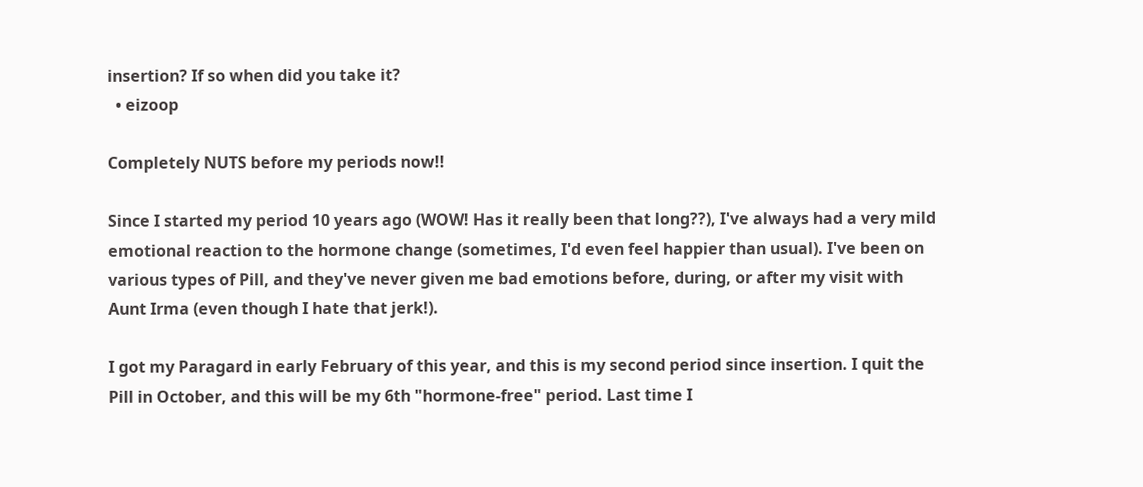insertion? If so when did you take it?
  • eizoop

Completely NUTS before my periods now!!

Since I started my period 10 years ago (WOW! Has it really been that long??), I've always had a very mild emotional reaction to the hormone change (sometimes, I'd even feel happier than usual). I've been on various types of Pill, and they've never given me bad emotions before, during, or after my visit with Aunt Irma (even though I hate that jerk!).

I got my Paragard in early February of this year, and this is my second period since insertion. I quit the Pill in October, and this will be my 6th "hormone-free" period. Last time I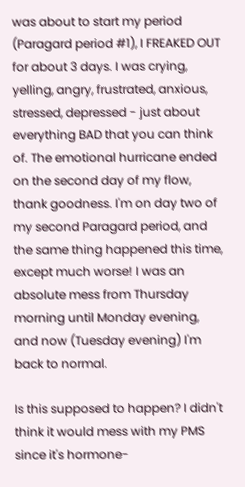was about to start my period (Paragard period #1), I FREAKED OUT for about 3 days. I was crying, yelling, angry, frustrated, anxious, stressed, depressed - just about everything BAD that you can think of. The emotional hurricane ended on the second day of my flow, thank goodness. I'm on day two of my second Paragard period, and the same thing happened this time, except much worse! I was an absolute mess from Thursday morning until Monday evening, and now (Tuesday evening) I'm back to normal.

Is this supposed to happen? I didn't think it would mess with my PMS since it's hormone-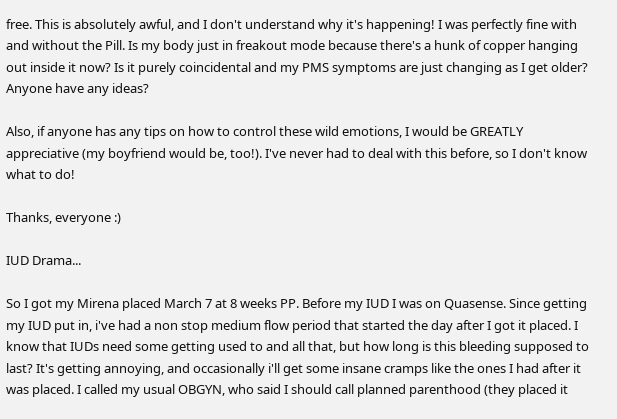free. This is absolutely awful, and I don't understand why it's happening! I was perfectly fine with and without the Pill. Is my body just in freakout mode because there's a hunk of copper hanging out inside it now? Is it purely coincidental and my PMS symptoms are just changing as I get older? Anyone have any ideas?

Also, if anyone has any tips on how to control these wild emotions, I would be GREATLY appreciative (my boyfriend would be, too!). I've never had to deal with this before, so I don't know what to do!

Thanks, everyone :)

IUD Drama...

So I got my Mirena placed March 7 at 8 weeks PP. Before my IUD I was on Quasense. Since getting my IUD put in, i've had a non stop medium flow period that started the day after I got it placed. I know that IUDs need some getting used to and all that, but how long is this bleeding supposed to last? It's getting annoying, and occasionally i'll get some insane cramps like the ones I had after it was placed. I called my usual OBGYN, who said I should call planned parenthood (they placed it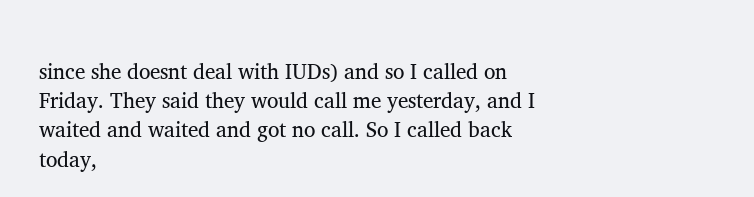since she doesnt deal with IUDs) and so I called on Friday. They said they would call me yesterday, and I waited and waited and got no call. So I called back today,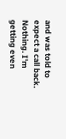and was told to expect a call back. Nothing. I'm getting even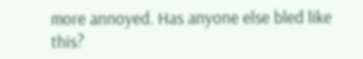more annoyed. Has anyone else bled like this?